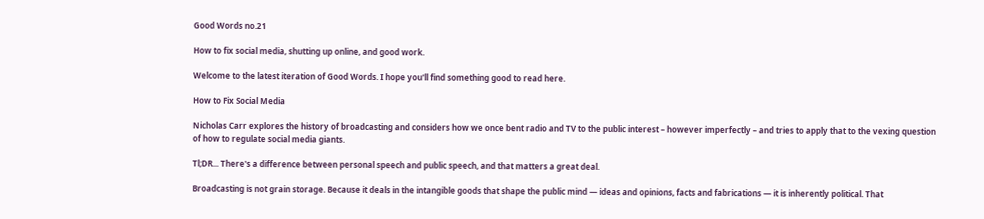Good Words no.21

How to fix social media, shutting up online, and good work.

Welcome to the latest iteration of Good Words. I hope you'll find something good to read here.

How to Fix Social Media

Nicholas Carr explores the history of broadcasting and considers how we once bent radio and TV to the public interest – however imperfectly – and tries to apply that to the vexing question of how to regulate social media giants.

Tl;DR... There's a difference between personal speech and public speech, and that matters a great deal.

Broadcasting is not grain storage. Because it deals in the intangible goods that shape the public mind — ideas and opinions, facts and fabrications — it is inherently political. That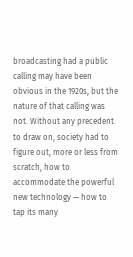broadcasting had a public calling may have been obvious in the 1920s, but the nature of that calling was not. Without any precedent to draw on, society had to figure out, more or less from scratch, how to accommodate the powerful new technology — how to tap its many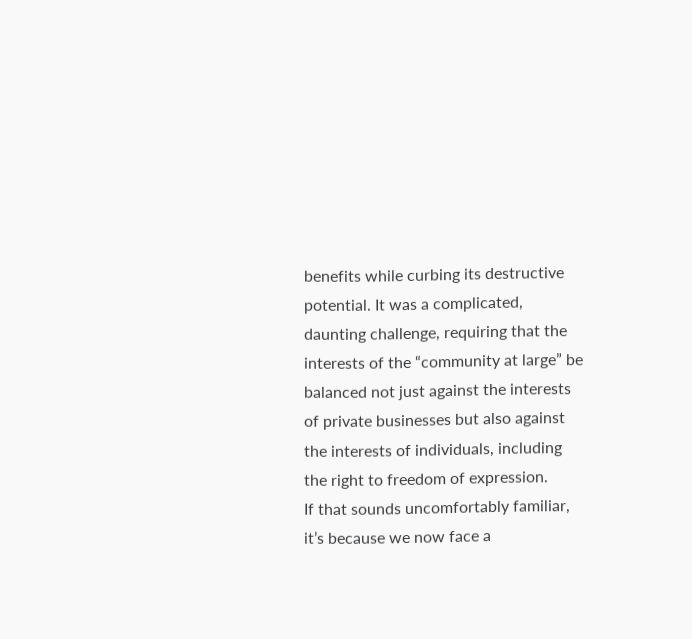benefits while curbing its destructive potential. It was a complicated, daunting challenge, requiring that the interests of the “community at large” be balanced not just against the interests of private businesses but also against the interests of individuals, including the right to freedom of expression.
If that sounds uncomfortably familiar, it’s because we now face a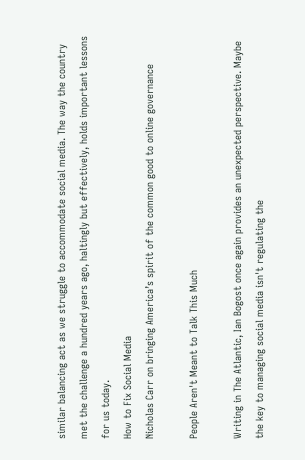similar balancing act as we struggle to accommodate social media. The way the country met the challenge a hundred years ago, haltingly but effectively, holds important lessons for us today.
How to Fix Social Media
Nicholas Carr on bringing America’s spirit of the common good to online governance

People Aren't Meant to Talk This Much

Writing in The Atlantic, Ian Bogost once again provides an unexpected perspective. Maybe the key to managing social media isn't regulating the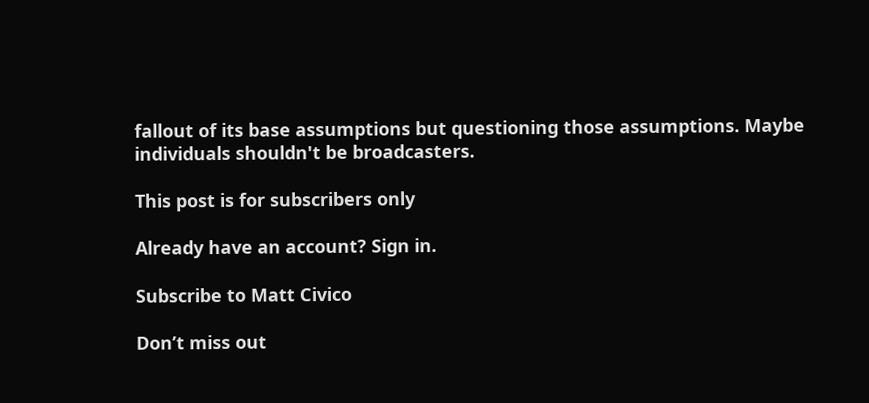fallout of its base assumptions but questioning those assumptions. Maybe individuals shouldn't be broadcasters.

This post is for subscribers only

Already have an account? Sign in.

Subscribe to Matt Civico

Don’t miss out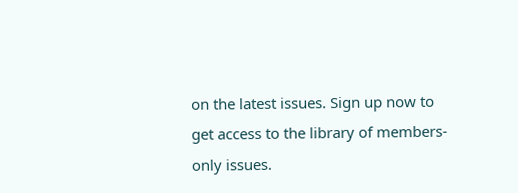on the latest issues. Sign up now to get access to the library of members-only issues.